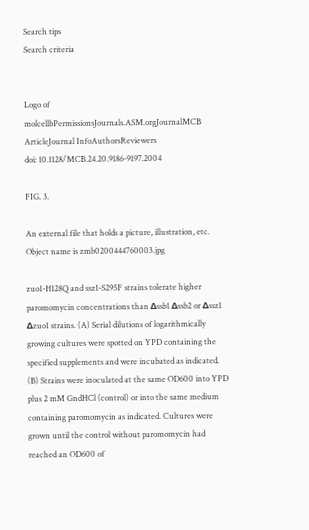Search tips
Search criteria


Logo of molcellbPermissionsJournals.ASM.orgJournalMCB ArticleJournal InfoAuthorsReviewers
doi: 10.1128/MCB.24.20.9186-9197.2004

FIG. 3.

An external file that holds a picture, illustration, etc.
Object name is zmb0200444760003.jpg

zuo1-H128Q and ssz1-S295F strains tolerate higher paromomycin concentrations than Δssb1 Δssb2 or Δssz1 Δzuo1 strains. (A) Serial dilutions of logarithmically growing cultures were spotted on YPD containing the specified supplements and were incubated as indicated. (B) Strains were inoculated at the same OD600 into YPD plus 2 mM GndHCl (control) or into the same medium containing paromomycin as indicated. Cultures were grown until the control without paromomycin had reached an OD600 of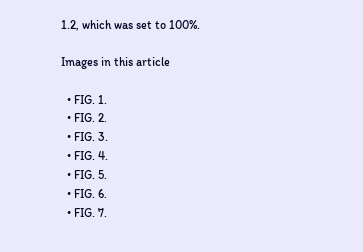1.2, which was set to 100%.

Images in this article

  • FIG. 1.
  • FIG. 2.
  • FIG. 3.
  • FIG. 4.
  • FIG. 5.
  • FIG. 6.
  • FIG. 7.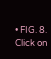• FIG. 8.
Click on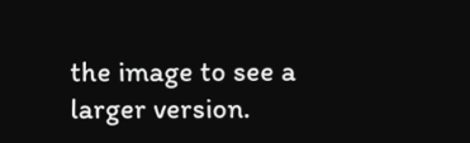the image to see a larger version.